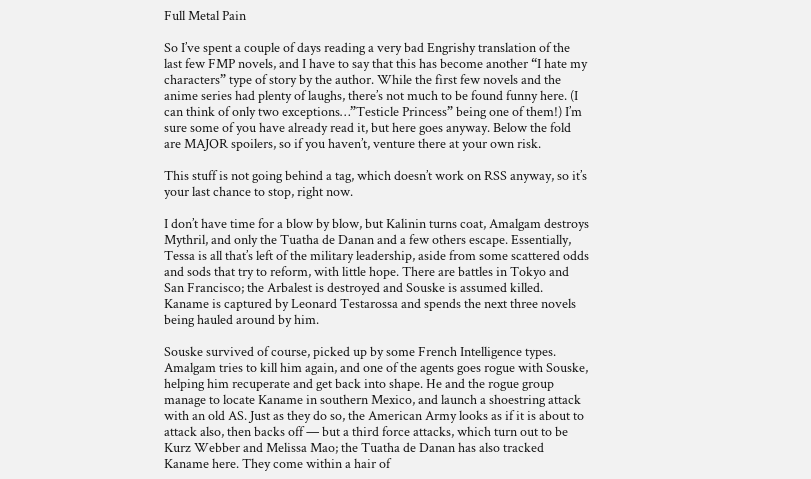Full Metal Pain

So I’ve spent a couple of days reading a very bad Engrishy translation of the last few FMP novels, and I have to say that this has become another “I hate my characters” type of story by the author. While the first few novels and the anime series had plenty of laughs, there’s not much to be found funny here. (I can think of only two exceptions…”Testicle Princess” being one of them!) I’m sure some of you have already read it, but here goes anyway. Below the fold are MAJOR spoilers, so if you haven’t, venture there at your own risk.

This stuff is not going behind a tag, which doesn’t work on RSS anyway, so it’s your last chance to stop, right now.

I don’t have time for a blow by blow, but Kalinin turns coat, Amalgam destroys Mythril, and only the Tuatha de Danan and a few others escape. Essentially, Tessa is all that’s left of the military leadership, aside from some scattered odds and sods that try to reform, with little hope. There are battles in Tokyo and San Francisco; the Arbalest is destroyed and Souske is assumed killed. Kaname is captured by Leonard Testarossa and spends the next three novels being hauled around by him.

Souske survived of course, picked up by some French Intelligence types. Amalgam tries to kill him again, and one of the agents goes rogue with Souske, helping him recuperate and get back into shape. He and the rogue group manage to locate Kaname in southern Mexico, and launch a shoestring attack with an old AS. Just as they do so, the American Army looks as if it is about to attack also, then backs off — but a third force attacks, which turn out to be Kurz Webber and Melissa Mao; the Tuatha de Danan has also tracked Kaname here. They come within a hair of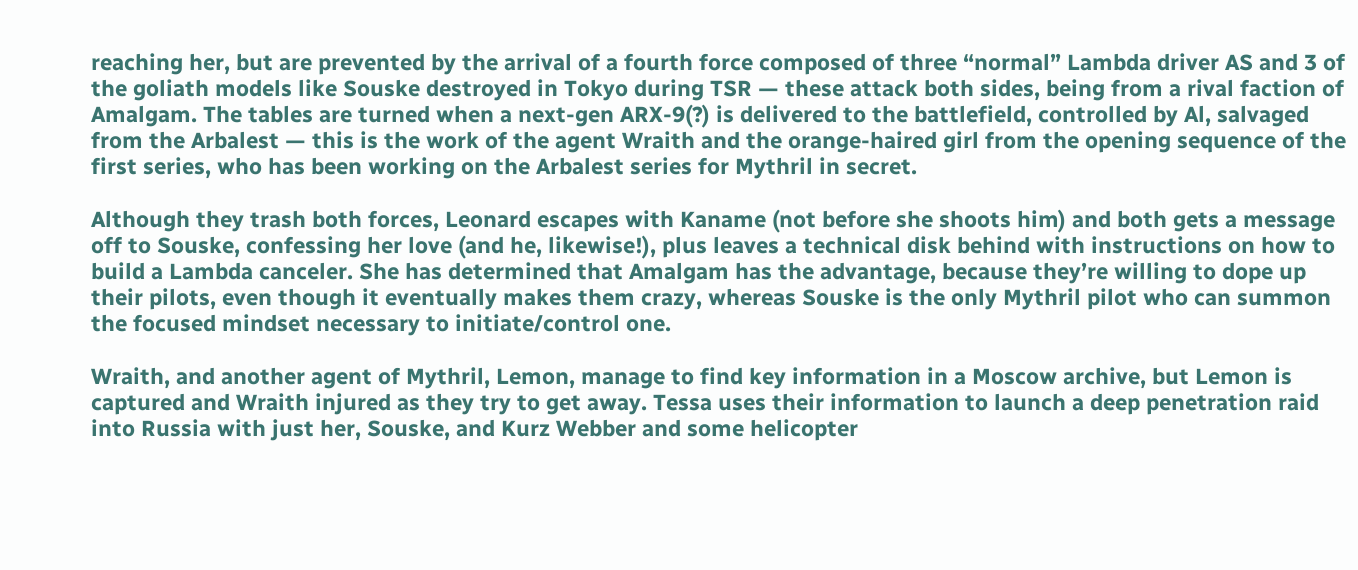reaching her, but are prevented by the arrival of a fourth force composed of three “normal” Lambda driver AS and 3 of the goliath models like Souske destroyed in Tokyo during TSR — these attack both sides, being from a rival faction of Amalgam. The tables are turned when a next-gen ARX-9(?) is delivered to the battlefield, controlled by Al, salvaged from the Arbalest — this is the work of the agent Wraith and the orange-haired girl from the opening sequence of the first series, who has been working on the Arbalest series for Mythril in secret.

Although they trash both forces, Leonard escapes with Kaname (not before she shoots him) and both gets a message off to Souske, confessing her love (and he, likewise!), plus leaves a technical disk behind with instructions on how to build a Lambda canceler. She has determined that Amalgam has the advantage, because they’re willing to dope up their pilots, even though it eventually makes them crazy, whereas Souske is the only Mythril pilot who can summon the focused mindset necessary to initiate/control one.

Wraith, and another agent of Mythril, Lemon, manage to find key information in a Moscow archive, but Lemon is captured and Wraith injured as they try to get away. Tessa uses their information to launch a deep penetration raid into Russia with just her, Souske, and Kurz Webber and some helicopter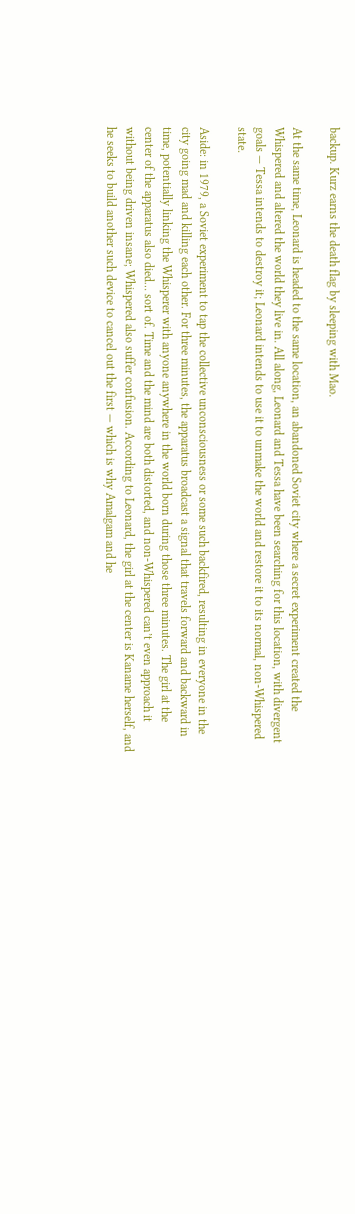backup. Kurz earns the death flag by sleeping with Mao.

At the same time, Leonard is headed to the same location, an abandoned Soviet city where a secret experiment created the Whispered and altered the world they live in. All along, Leonard and Tessa have been searching for this location, with divergent goals — Tessa intends to destroy it; Leonard intends to use it to unmake the world and restore it to its normal, non-Whispered state.

Aside: in 1979, a Soviet experiment to tap the collective unconsciousness or some such backfired, resulting in everyone in the city going mad and killing each other. For three minutes, the apparatus broadcast a signal that travels forward and backward in time, potentially linking the Whisperer with anyone anywhere in the world born during those three minutes. The girl at the center of the apparatus also died… sort of. Time and the mind are both distorted, and non-Whispered can’t even approach it without being driven insane; Whispered also suffer confusion. According to Leonard, the girl at the center is Kaname herself, and he seeks to build another such device to cancel out the first — which is why Amalgam and he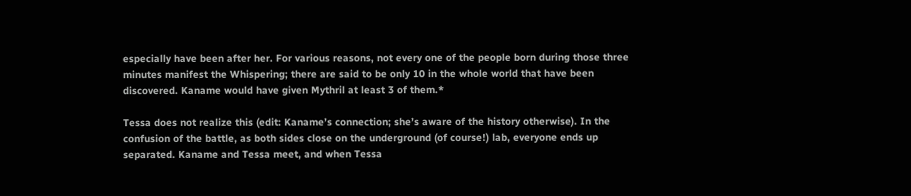especially have been after her. For various reasons, not every one of the people born during those three minutes manifest the Whispering; there are said to be only 10 in the whole world that have been discovered. Kaname would have given Mythril at least 3 of them.*

Tessa does not realize this (edit: Kaname’s connection; she’s aware of the history otherwise). In the confusion of the battle, as both sides close on the underground (of course!) lab, everyone ends up separated. Kaname and Tessa meet, and when Tessa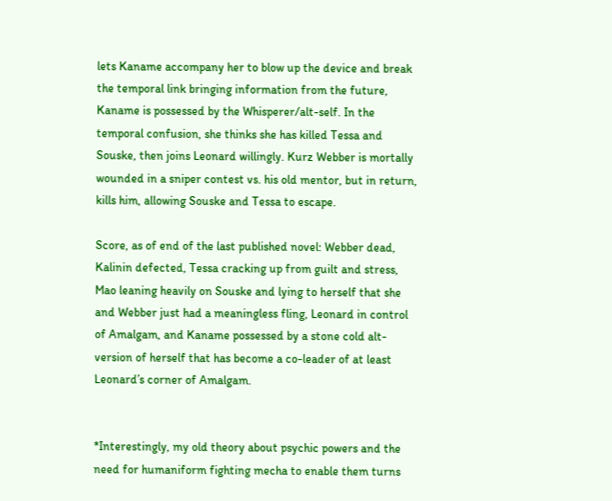lets Kaname accompany her to blow up the device and break the temporal link bringing information from the future, Kaname is possessed by the Whisperer/alt-self. In the temporal confusion, she thinks she has killed Tessa and Souske, then joins Leonard willingly. Kurz Webber is mortally wounded in a sniper contest vs. his old mentor, but in return, kills him, allowing Souske and Tessa to escape.

Score, as of end of the last published novel: Webber dead, Kalinin defected, Tessa cracking up from guilt and stress, Mao leaning heavily on Souske and lying to herself that she and Webber just had a meaningless fling, Leonard in control of Amalgam, and Kaname possessed by a stone cold alt-version of herself that has become a co-leader of at least Leonard’s corner of Amalgam.


*Interestingly, my old theory about psychic powers and the need for humaniform fighting mecha to enable them turns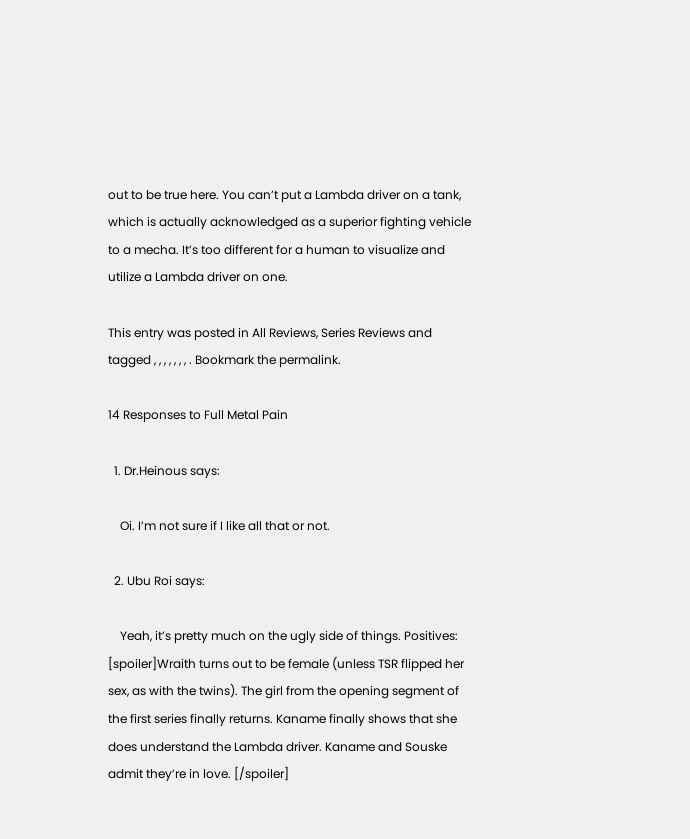out to be true here. You can’t put a Lambda driver on a tank, which is actually acknowledged as a superior fighting vehicle to a mecha. It’s too different for a human to visualize and utilize a Lambda driver on one.

This entry was posted in All Reviews, Series Reviews and tagged , , , , , , , . Bookmark the permalink.

14 Responses to Full Metal Pain

  1. Dr.Heinous says:

    Oi. I’m not sure if I like all that or not.

  2. Ubu Roi says:

    Yeah, it’s pretty much on the ugly side of things. Positives: [spoiler]Wraith turns out to be female (unless TSR flipped her sex, as with the twins). The girl from the opening segment of the first series finally returns. Kaname finally shows that she does understand the Lambda driver. Kaname and Souske admit they’re in love. [/spoiler]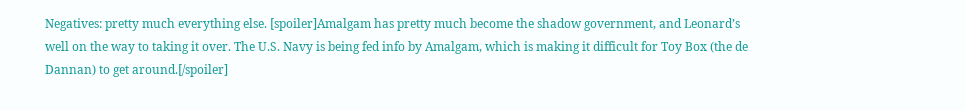Negatives: pretty much everything else. [spoiler]Amalgam has pretty much become the shadow government, and Leonard’s well on the way to taking it over. The U.S. Navy is being fed info by Amalgam, which is making it difficult for Toy Box (the de Dannan) to get around.[/spoiler]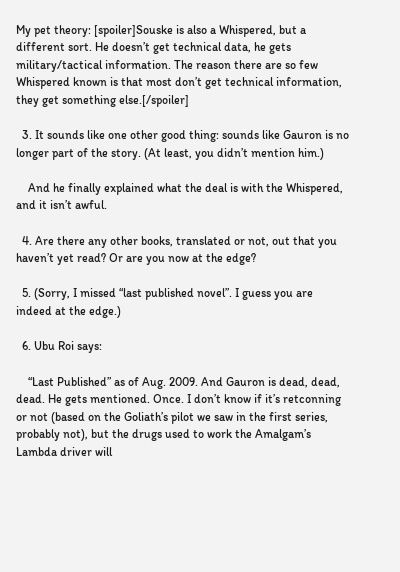My pet theory: [spoiler]Souske is also a Whispered, but a different sort. He doesn’t get technical data, he gets military/tactical information. The reason there are so few Whispered known is that most don’t get technical information, they get something else.[/spoiler]

  3. It sounds like one other good thing: sounds like Gauron is no longer part of the story. (At least, you didn’t mention him.)

    And he finally explained what the deal is with the Whispered, and it isn’t awful.

  4. Are there any other books, translated or not, out that you haven’t yet read? Or are you now at the edge?

  5. (Sorry, I missed “last published novel”. I guess you are indeed at the edge.)

  6. Ubu Roi says:

    “Last Published” as of Aug. 2009. And Gauron is dead, dead, dead. He gets mentioned. Once. I don’t know if it’s retconning or not (based on the Goliath’s pilot we saw in the first series, probably not), but the drugs used to work the Amalgam’s Lambda driver will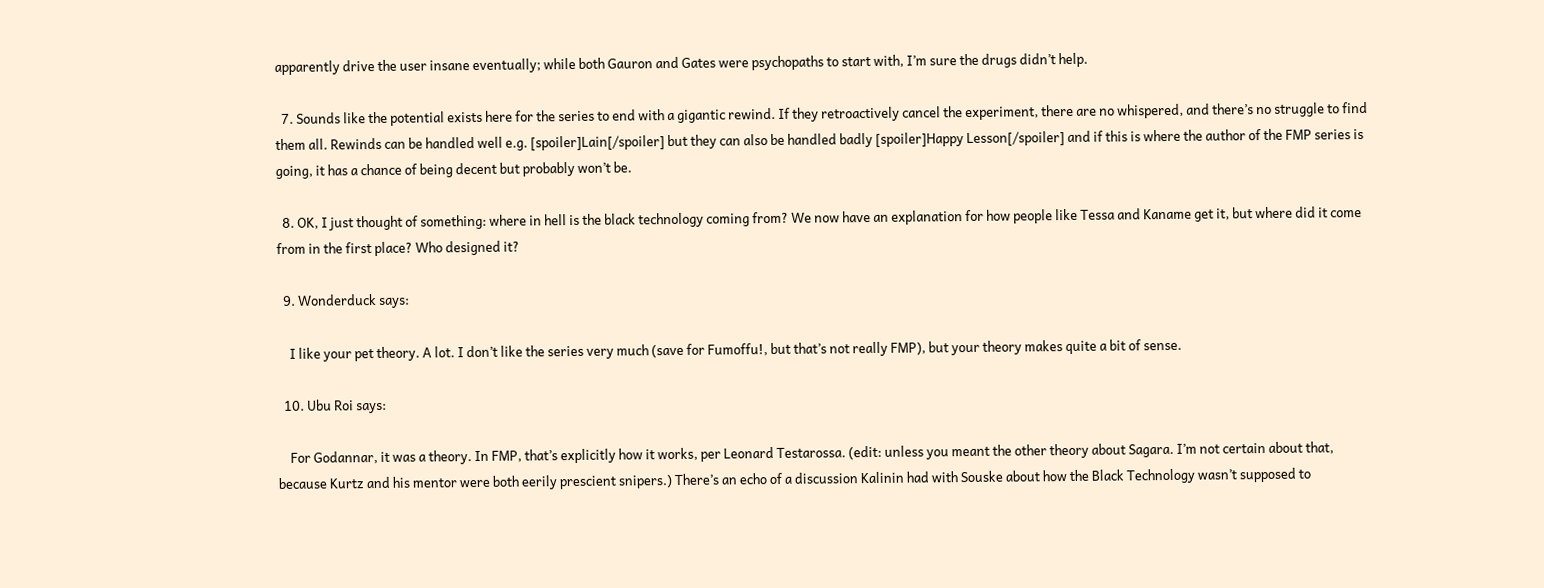apparently drive the user insane eventually; while both Gauron and Gates were psychopaths to start with, I’m sure the drugs didn’t help.

  7. Sounds like the potential exists here for the series to end with a gigantic rewind. If they retroactively cancel the experiment, there are no whispered, and there’s no struggle to find them all. Rewinds can be handled well e.g. [spoiler]Lain[/spoiler] but they can also be handled badly [spoiler]Happy Lesson[/spoiler] and if this is where the author of the FMP series is going, it has a chance of being decent but probably won’t be.

  8. OK, I just thought of something: where in hell is the black technology coming from? We now have an explanation for how people like Tessa and Kaname get it, but where did it come from in the first place? Who designed it?

  9. Wonderduck says:

    I like your pet theory. A lot. I don’t like the series very much (save for Fumoffu!, but that’s not really FMP), but your theory makes quite a bit of sense.

  10. Ubu Roi says:

    For Godannar, it was a theory. In FMP, that’s explicitly how it works, per Leonard Testarossa. (edit: unless you meant the other theory about Sagara. I’m not certain about that, because Kurtz and his mentor were both eerily prescient snipers.) There’s an echo of a discussion Kalinin had with Souske about how the Black Technology wasn’t supposed to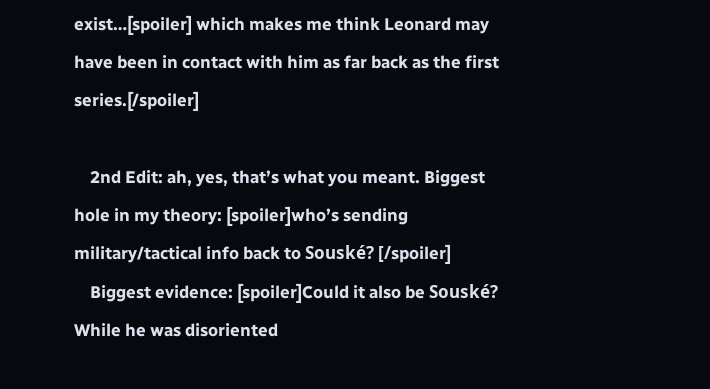exist…[spoiler] which makes me think Leonard may have been in contact with him as far back as the first series.[/spoiler]

    2nd Edit: ah, yes, that’s what you meant. Biggest hole in my theory: [spoiler]who’s sending military/tactical info back to Souské? [/spoiler]
    Biggest evidence: [spoiler]Could it also be Souské? While he was disoriented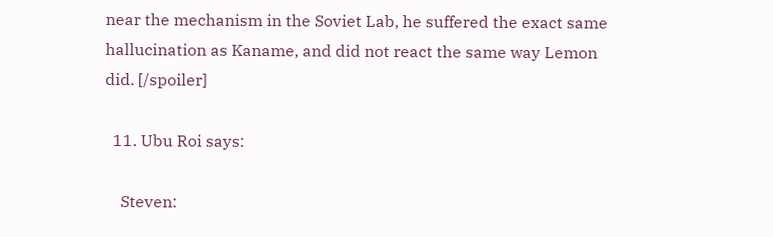near the mechanism in the Soviet Lab, he suffered the exact same hallucination as Kaname, and did not react the same way Lemon did. [/spoiler]

  11. Ubu Roi says:

    Steven: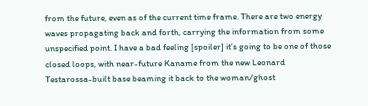from the future, even as of the current time frame. There are two energy waves propagating back and forth, carrying the information from some unspecified point. I have a bad feeling [spoiler] it’s going to be one of those closed loops, with near-future Kaname from the new Leonard Testarossa-built base beaming it back to the woman/ghost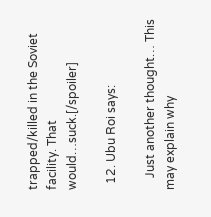trapped/killed in the Soviet facility. That would…suck.[/spoiler]

  12. Ubu Roi says:

    Just another thought… This may explain why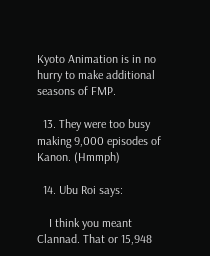Kyoto Animation is in no hurry to make additional seasons of FMP.

  13. They were too busy making 9,000 episodes of Kanon. (Hmmph)

  14. Ubu Roi says:

    I think you meant Clannad. That or 15,948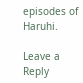episodes of Haruhi.

Leave a Reply